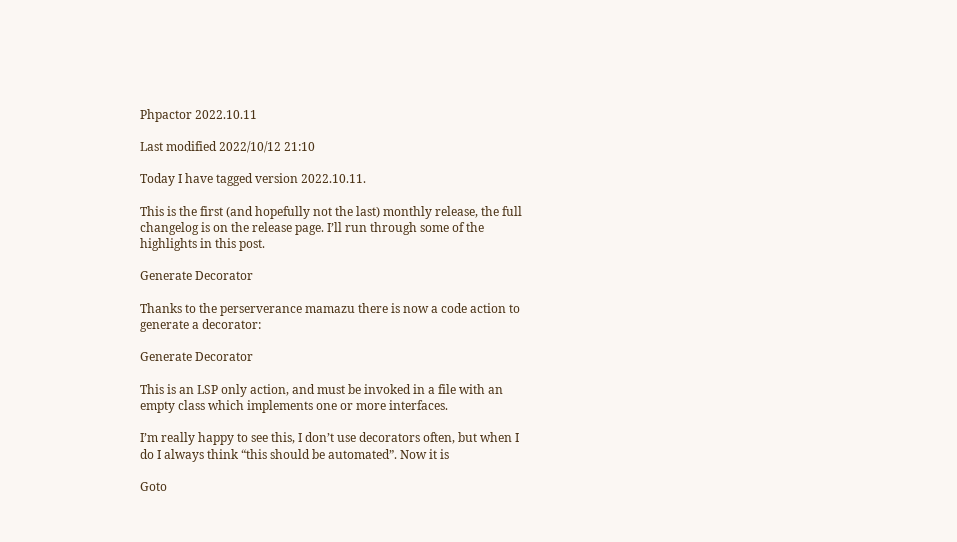Phpactor 2022.10.11

Last modified 2022/10/12 21:10

Today I have tagged version 2022.10.11.

This is the first (and hopefully not the last) monthly release, the full changelog is on the release page. I’ll run through some of the highlights in this post.

Generate Decorator

Thanks to the perserverance mamazu there is now a code action to generate a decorator:

Generate Decorator

This is an LSP only action, and must be invoked in a file with an empty class which implements one or more interfaces.

I’m really happy to see this, I don’t use decorators often, but when I do I always think “this should be automated”. Now it is

Goto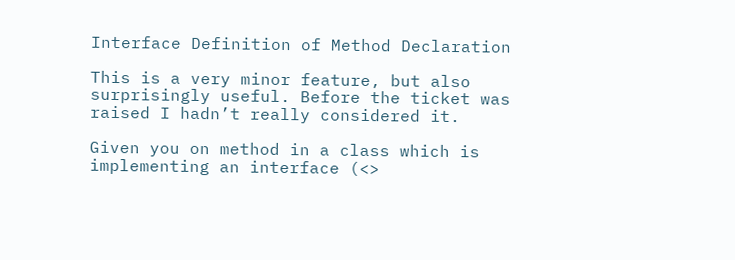Interface Definition of Method Declaration

This is a very minor feature, but also surprisingly useful. Before the ticket was raised I hadn’t really considered it.

Given you on method in a class which is implementing an interface (<>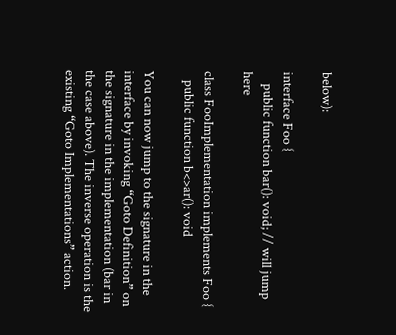below):

interface Foo {
    public function bar(): void; // will jump here

class FooImplementation implements Foo {
   public function b<>ar(): void

You can now jump to the signature in the interface by invoking “Goto Definition” on the signature in the implementation (bar in the case above). The inverse operation is the existing “Goto Implementations” action.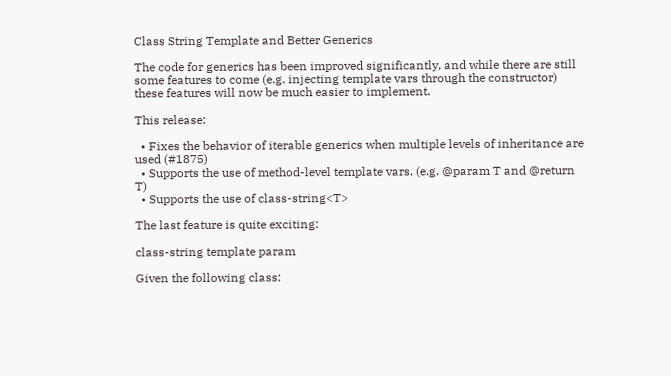Class String Template and Better Generics

The code for generics has been improved significantly, and while there are still some features to come (e.g. injecting template vars through the constructor) these features will now be much easier to implement.

This release:

  • Fixes the behavior of iterable generics when multiple levels of inheritance are used (#1875)
  • Supports the use of method-level template vars. (e.g. @param T and @return T)
  • Supports the use of class-string<T>

The last feature is quite exciting:

class-string template param

Given the following class: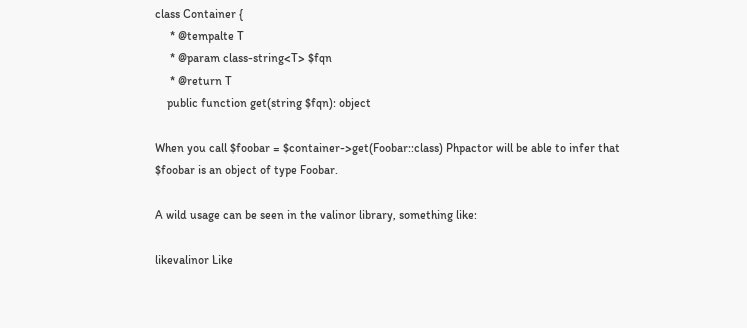class Container {
     * @tempalte T
     * @param class-string<T> $fqn
     * @return T
    public function get(string $fqn): object

When you call $foobar = $container->get(Foobar::class) Phpactor will be able to infer that $foobar is an object of type Foobar.

A wild usage can be seen in the valinor library, something like:

likevalinor Like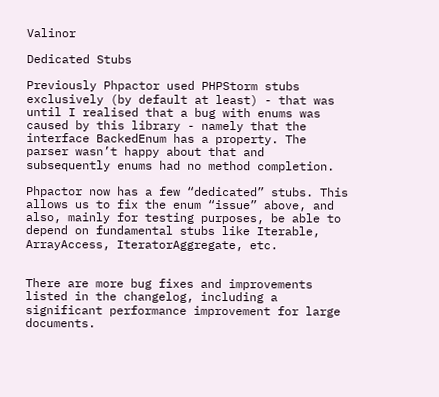Valinor

Dedicated Stubs

Previously Phpactor used PHPStorm stubs exclusively (by default at least) - that was until I realised that a bug with enums was caused by this library - namely that the interface BackedEnum has a property. The parser wasn’t happy about that and subsequently enums had no method completion.

Phpactor now has a few “dedicated” stubs. This allows us to fix the enum “issue” above, and also, mainly for testing purposes, be able to depend on fundamental stubs like Iterable, ArrayAccess, IteratorAggregate, etc.


There are more bug fixes and improvements listed in the changelog, including a significant performance improvement for large documents.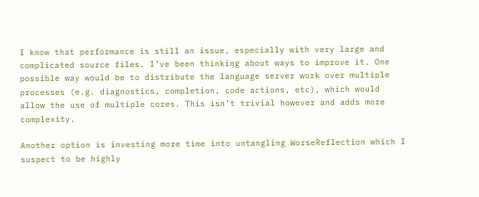I know that performance is still an issue, especially with very large and complicated source files. I’ve been thinking about ways to improve it. One possible way would be to distribute the language server work over multiple processes (e.g. diagnostics, completion, code actions, etc), which would allow the use of multiple cores. This isn’t trivial however and adds more complexity.

Another option is investing more time into untangling WorseReflection which I suspect to be highly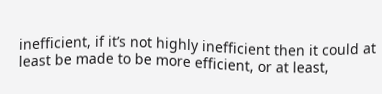inefficient, if it’s not highly inefficient then it could at least be made to be more efficient, or at least,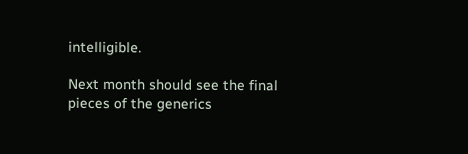intelligible.

Next month should see the final pieces of the generics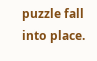puzzle fall into place.